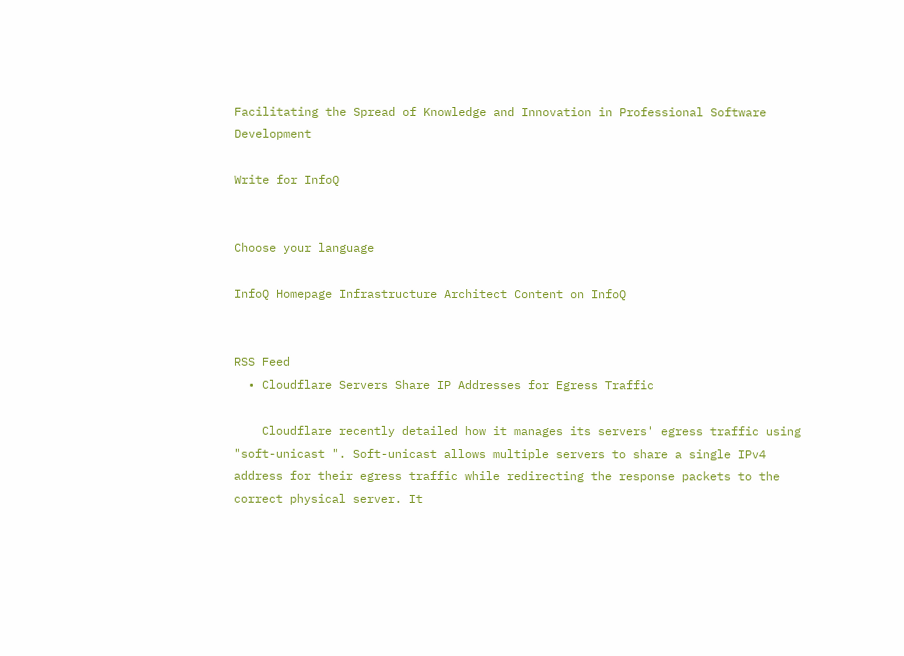Facilitating the Spread of Knowledge and Innovation in Professional Software Development

Write for InfoQ


Choose your language

InfoQ Homepage Infrastructure Architect Content on InfoQ


RSS Feed
  • Cloudflare Servers Share IP Addresses for Egress Traffic

    Cloudflare recently detailed how it manages its servers' egress traffic using "soft-unicast ". Soft-unicast allows multiple servers to share a single IPv4 address for their egress traffic while redirecting the response packets to the correct physical server. It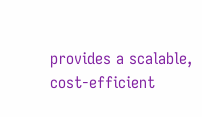provides a scalable, cost-efficient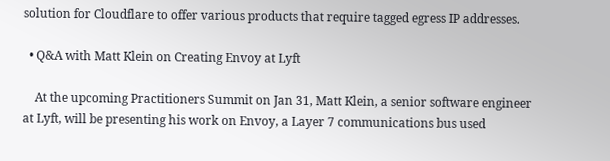solution for Cloudflare to offer various products that require tagged egress IP addresses.

  • Q&A with Matt Klein on Creating Envoy at Lyft

    At the upcoming Practitioners Summit on Jan 31, Matt Klein, a senior software engineer at Lyft, will be presenting his work on Envoy, a Layer 7 communications bus used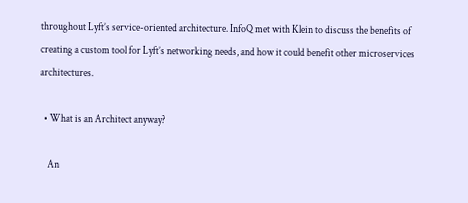throughout Lyft’s service-oriented architecture. InfoQ met with Klein to discuss the benefits of creating a custom tool for Lyft’s networking needs, and how it could benefit other microservices architectures.

  • What is an Architect anyway?

    An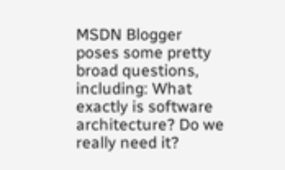MSDN Blogger poses some pretty broad questions, including: What exactly is software architecture? Do we really need it?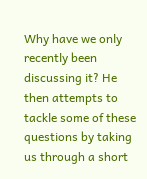Why have we only recently been discussing it? He then attempts to tackle some of these questions by taking us through a short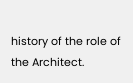history of the role of the Architect.